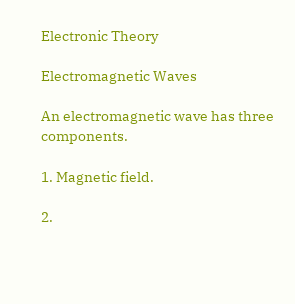Electronic Theory

Electromagnetic Waves

An electromagnetic wave has three components.

1. Magnetic field.

2.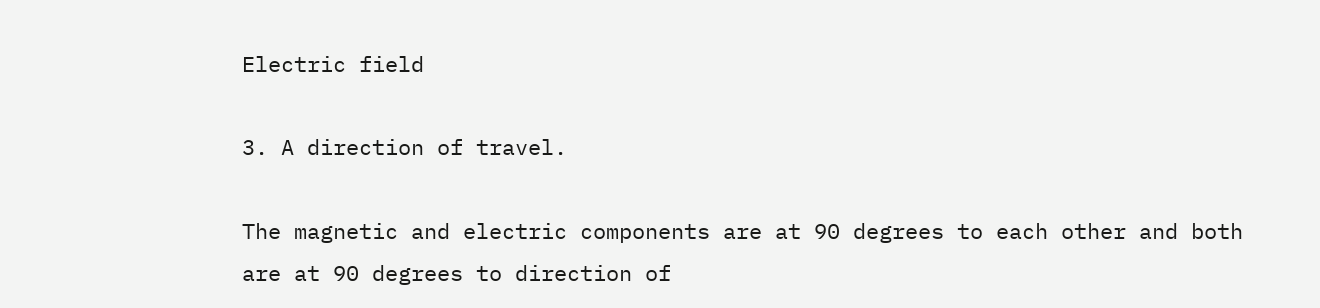Electric field

3. A direction of travel.

The magnetic and electric components are at 90 degrees to each other and both are at 90 degrees to direction of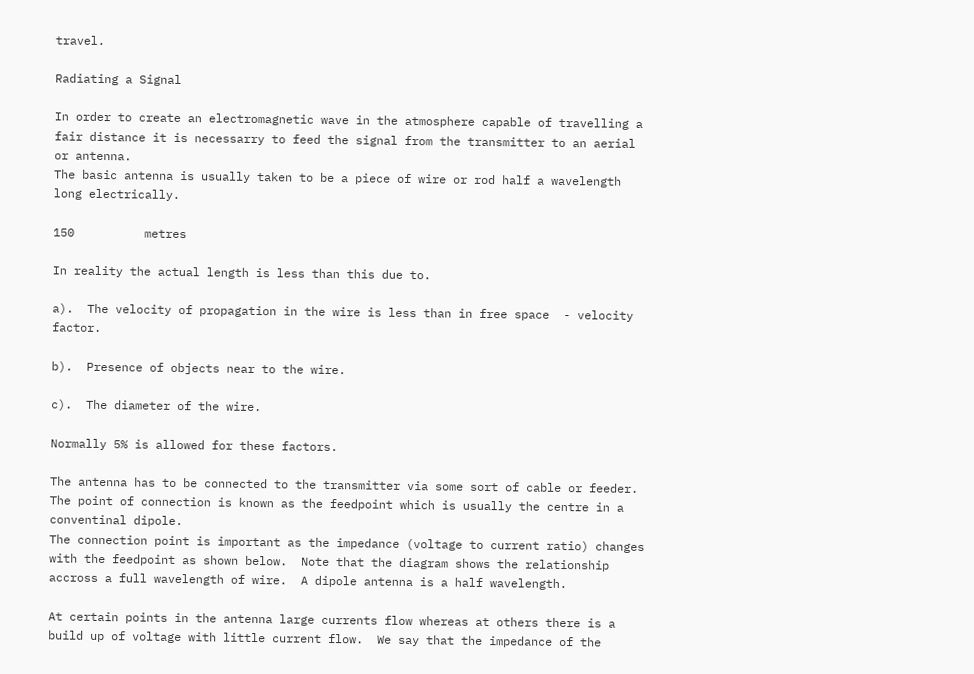travel.

Radiating a Signal

In order to create an electromagnetic wave in the atmosphere capable of travelling a fair distance it is necessarry to feed the signal from the transmitter to an aerial or antenna.
The basic antenna is usually taken to be a piece of wire or rod half a wavelength long electrically.

150          metres

In reality the actual length is less than this due to.

a).  The velocity of propagation in the wire is less than in free space  - velocity factor.

b).  Presence of objects near to the wire.

c).  The diameter of the wire.

Normally 5% is allowed for these factors.

The antenna has to be connected to the transmitter via some sort of cable or feeder.  The point of connection is known as the feedpoint which is usually the centre in a conventinal dipole.
The connection point is important as the impedance (voltage to current ratio) changes with the feedpoint as shown below.  Note that the diagram shows the relationship accross a full wavelength of wire.  A dipole antenna is a half wavelength.

At certain points in the antenna large currents flow whereas at others there is a build up of voltage with little current flow.  We say that the impedance of the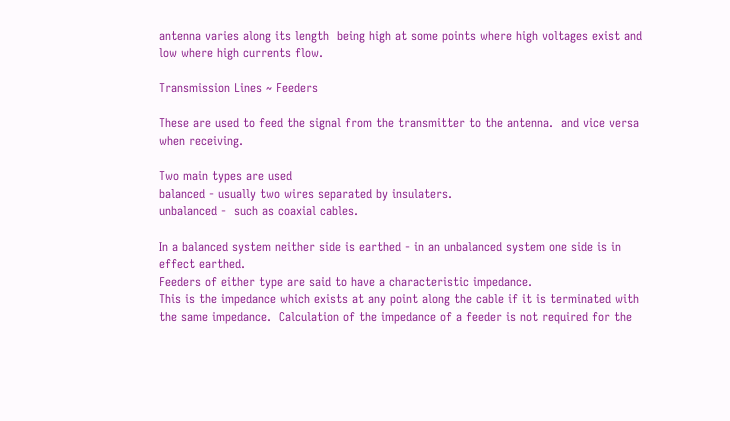antenna varies along its length  being high at some points where high voltages exist and low where high currents flow.

Transmission Lines ~ Feeders

These are used to feed the signal from the transmitter to the antenna.  and vice versa when receiving.

Two main types are used
balanced - usually two wires separated by insulaters.
unbalanced -  such as coaxial cables.

In a balanced system neither side is earthed - in an unbalanced system one side is in effect earthed.
Feeders of either type are said to have a characteristic impedance.
This is the impedance which exists at any point along the cable if it is terminated with the same impedance.  Calculation of the impedance of a feeder is not required for the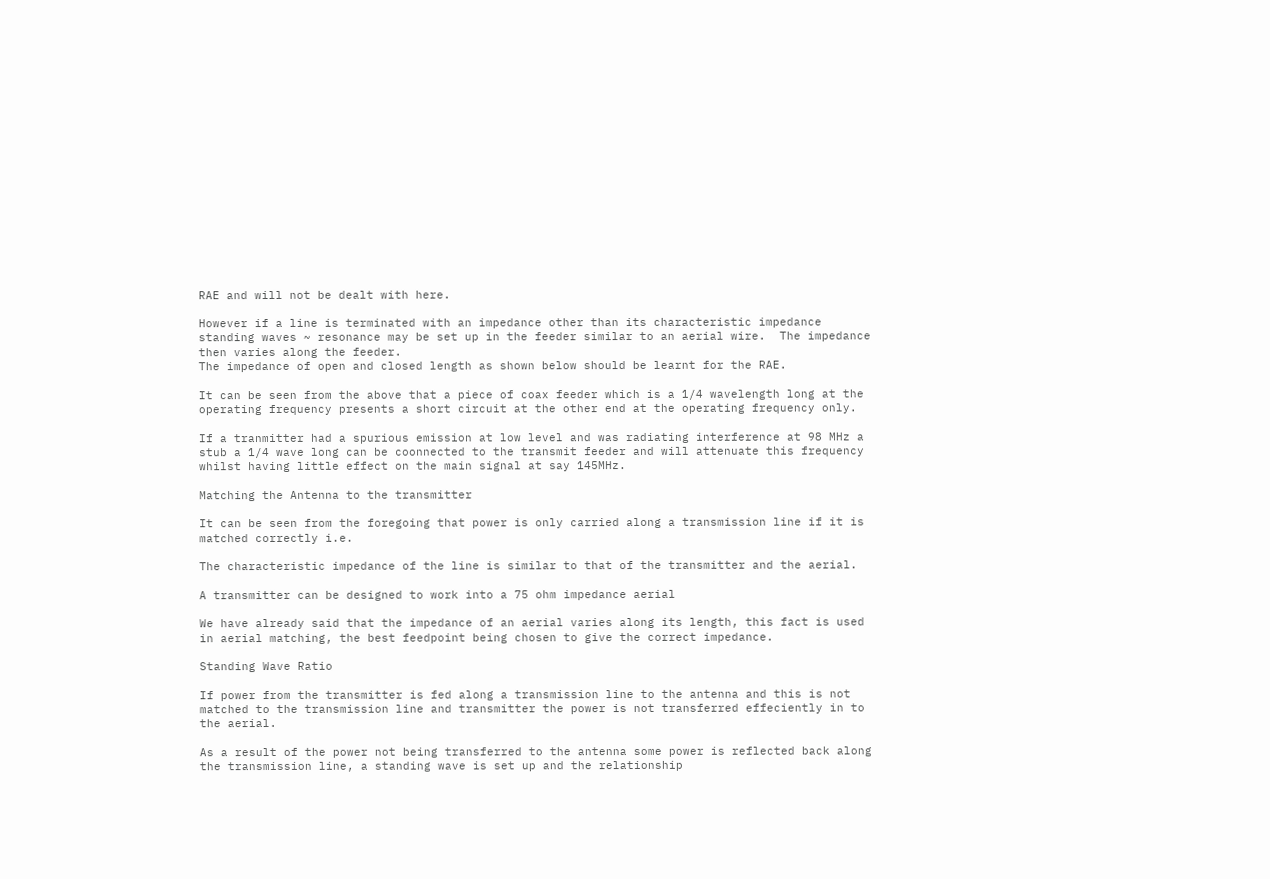RAE and will not be dealt with here.

However if a line is terminated with an impedance other than its characteristic impedance standing waves ~ resonance may be set up in the feeder similar to an aerial wire.  The impedance then varies along the feeder.
The impedance of open and closed length as shown below should be learnt for the RAE.

It can be seen from the above that a piece of coax feeder which is a 1/4 wavelength long at the operating frequency presents a short circuit at the other end at the operating frequency only.

If a tranmitter had a spurious emission at low level and was radiating interference at 98 MHz a stub a 1/4 wave long can be coonnected to the transmit feeder and will attenuate this frequency whilst having little effect on the main signal at say 145MHz.

Matching the Antenna to the transmitter

It can be seen from the foregoing that power is only carried along a transmission line if it is matched correctly i.e.

The characteristic impedance of the line is similar to that of the transmitter and the aerial.

A transmitter can be designed to work into a 75 ohm impedance aerial

We have already said that the impedance of an aerial varies along its length, this fact is used in aerial matching, the best feedpoint being chosen to give the correct impedance.

Standing Wave Ratio

If power from the transmitter is fed along a transmission line to the antenna and this is not matched to the transmission line and transmitter the power is not transferred effeciently in to the aerial.

As a result of the power not being transferred to the antenna some power is reflected back along the transmission line, a standing wave is set up and the relationship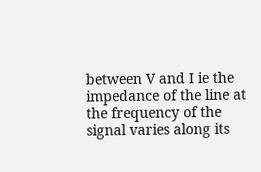between V and I ie the impedance of the line at the frequency of the signal varies along its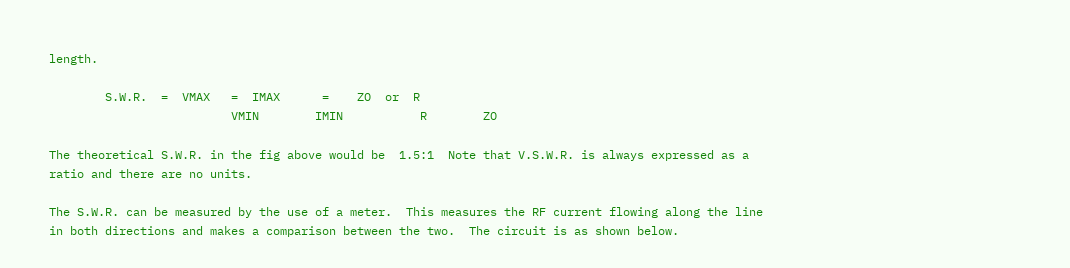length.

        S.W.R.  =  VMAX   =  IMAX      =    ZO  or  R
                          VMIN        IMIN           R        ZO

The theoretical S.W.R. in the fig above would be  1.5:1  Note that V.S.W.R. is always expressed as a ratio and there are no units.

The S.W.R. can be measured by the use of a meter.  This measures the RF current flowing along the line in both directions and makes a comparison between the two.  The circuit is as shown below.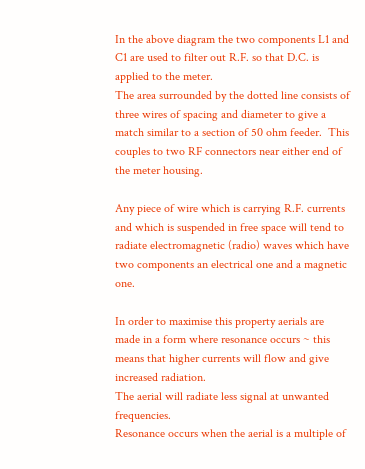In the above diagram the two components L1 and C1 are used to filter out R.F. so that D.C. is applied to the meter.
The area surrounded by the dotted line consists of three wires of spacing and diameter to give a match similar to a section of 50 ohm feeder.  This couples to two RF connectors near either end of the meter housing.

Any piece of wire which is carrying R.F. currents and which is suspended in free space will tend to radiate electromagnetic (radio) waves which have two components an electrical one and a magnetic one.

In order to maximise this property aerials are made in a form where resonance occurs ~ this means that higher currents will flow and give increased radiation.
The aerial will radiate less signal at unwanted frequencies.
Resonance occurs when the aerial is a multiple of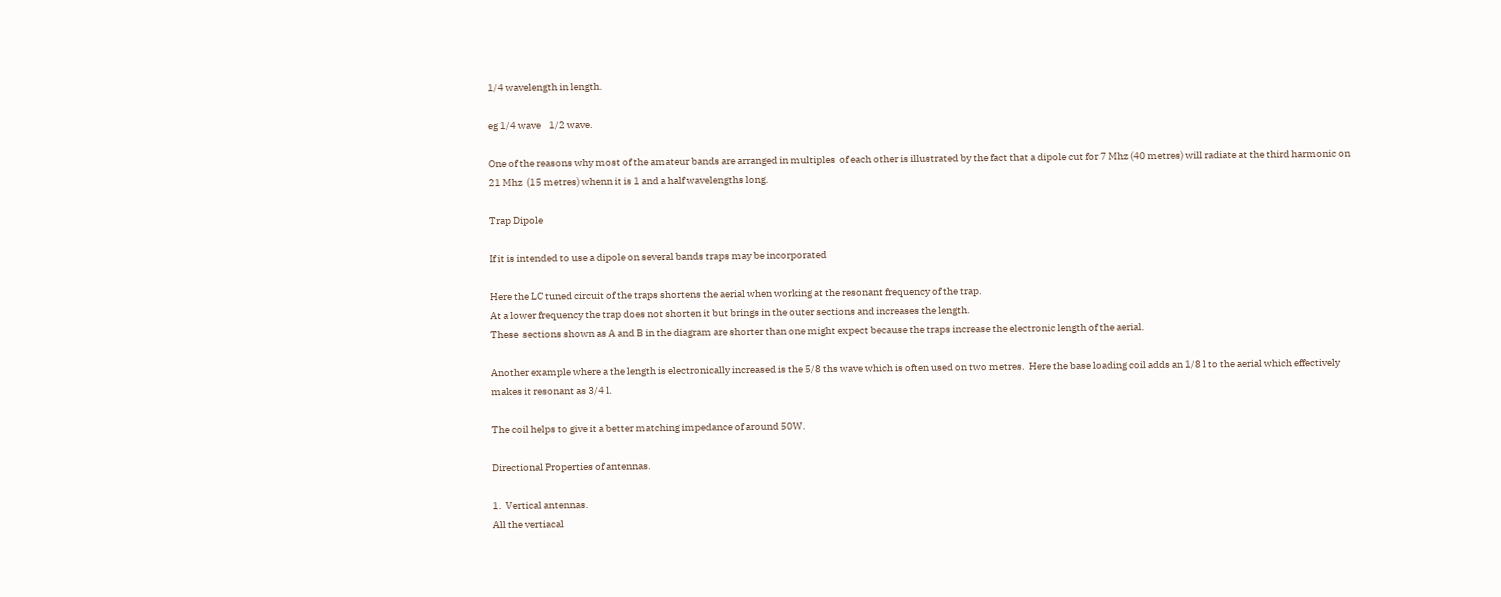1/4 wavelength in length.

eg 1/4 wave    1/2 wave.

One of the reasons why most of the amateur bands are arranged in multiples  of each other is illustrated by the fact that a dipole cut for 7 Mhz (40 metres) will radiate at the third harmonic on 21 Mhz  (15 metres) whenn it is 1 and a half wavelengths long.

Trap Dipole

If it is intended to use a dipole on several bands traps may be incorporated

Here the LC tuned circuit of the traps shortens the aerial when working at the resonant frequency of the trap.
At a lower frequency the trap does not shorten it but brings in the outer sections and increases the length.
These  sections shown as A and B in the diagram are shorter than one might expect because the traps increase the electronic length of the aerial.

Another example where a the length is electronically increased is the 5/8 ths wave which is often used on two metres.  Here the base loading coil adds an 1/8 l to the aerial which effectively makes it resonant as 3/4 l.

The coil helps to give it a better matching impedance of around 50W.

Directional Properties of antennas.

1.  Vertical antennas.
All the vertiacal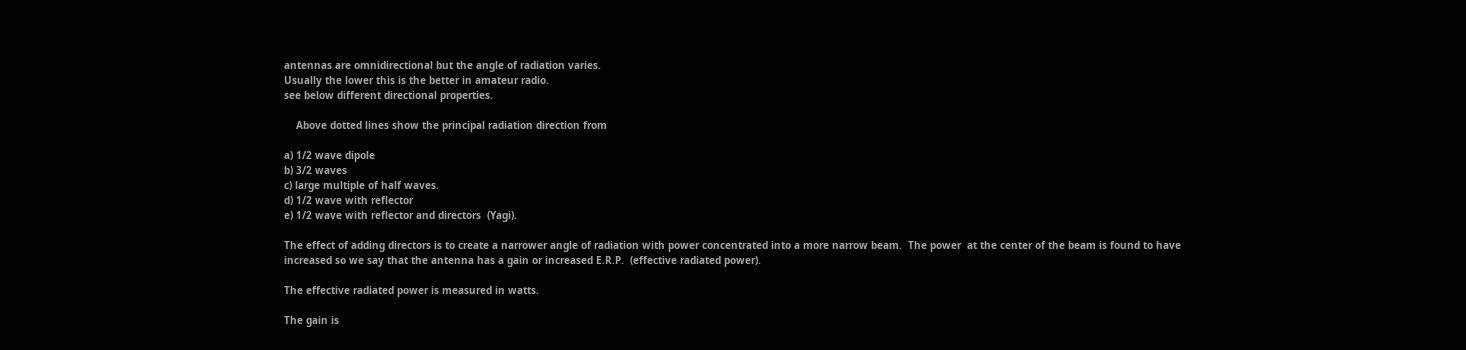antennas are omnidirectional but the angle of radiation varies.
Usually the lower this is the better in amateur radio.
see below different directional properties.

    Above dotted lines show the principal radiation direction from

a) 1/2 wave dipole
b) 3/2 waves
c) large multiple of half waves.
d) 1/2 wave with reflector
e) 1/2 wave with reflector and directors  (Yagi).

The effect of adding directors is to create a narrower angle of radiation with power concentrated into a more narrow beam.  The power  at the center of the beam is found to have increased so we say that the antenna has a gain or increased E.R.P.  (effective radiated power).

The effective radiated power is measured in watts.

The gain is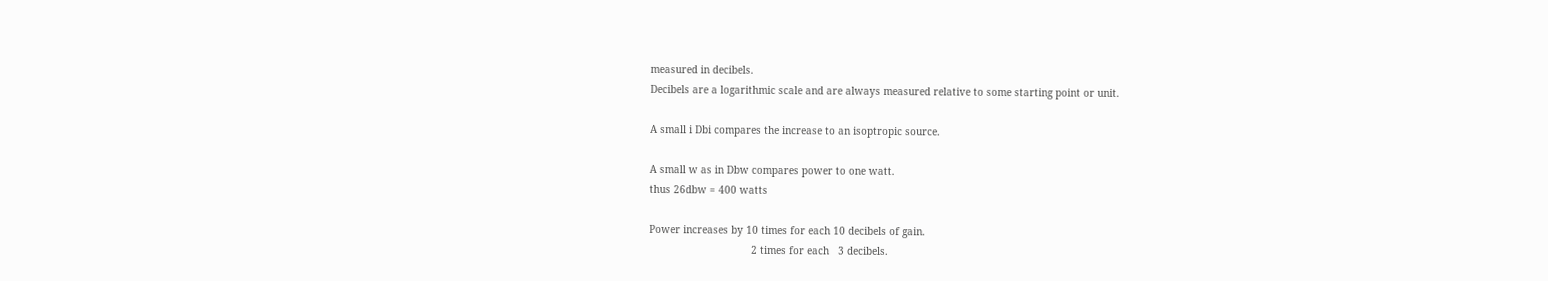measured in decibels.
Decibels are a logarithmic scale and are always measured relative to some starting point or unit.

A small i Dbi compares the increase to an isoptropic source.

A small w as in Dbw compares power to one watt.
thus 26dbw = 400 watts

Power increases by 10 times for each 10 decibels of gain.
                                  2 times for each   3 decibels.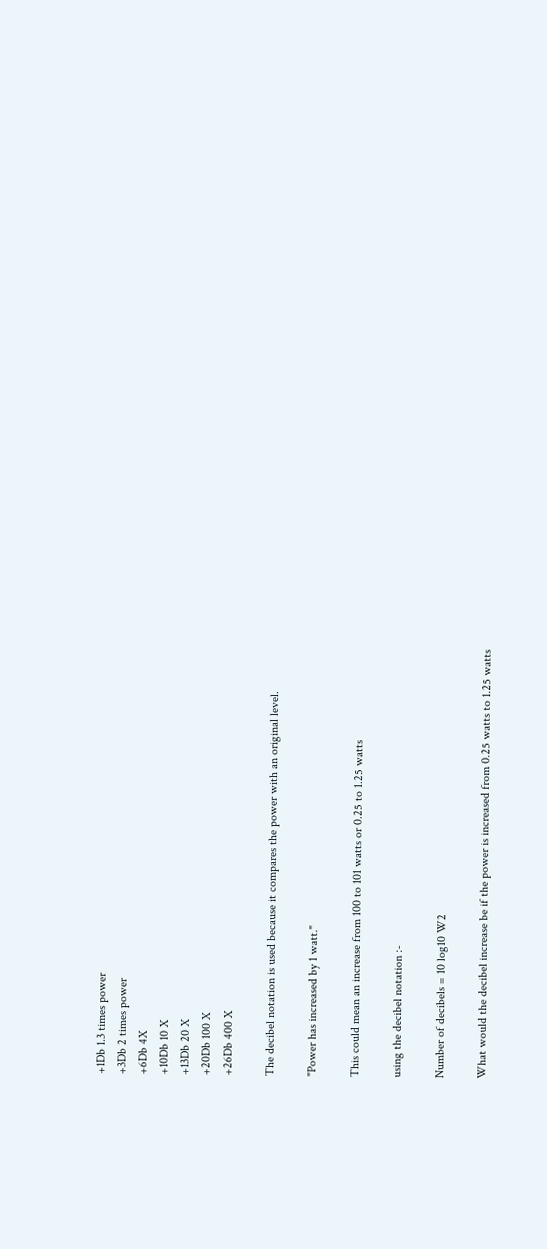+1Db 1.3 times power
+3Db 2 times power
+6Db 4X
+10Db 10 X
+13Db 20 X
+20Db 100 X
+26Db 400 X

The decibel notation is used because it compares the power with an original level.

"Power has increased by 1 watt."

This could mean an increase from 100 to 101 watts or 0.25 to 1.25 watts

using the decibel notation :-

Number of decibels = 10 log10 W2

What would the decibel increase be if the power is increased from 0.25 watts to 1.25 watts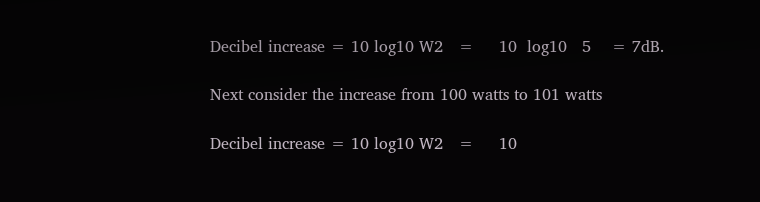Decibel increase = 10 log10 W2   =     10  log10   5    = 7dB.

Next consider the increase from 100 watts to 101 watts

Decibel increase = 10 log10 W2   =     10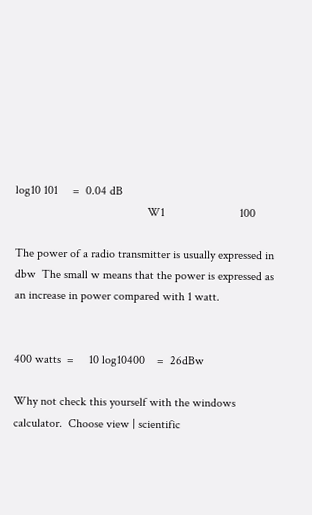log10 101     =  0.04 dB
                                            W1                         100

The power of a radio transmitter is usually expressed in dbw  The small w means that the power is expressed as an increase in power compared with 1 watt.


400 watts  =     10 log10400    =  26dBw

Why not check this yourself with the windows calculator.  Choose view | scientific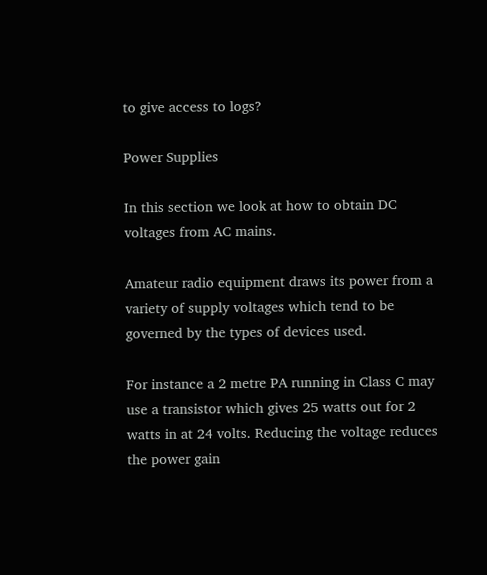to give access to logs?

Power Supplies

In this section we look at how to obtain DC voltages from AC mains.

Amateur radio equipment draws its power from a variety of supply voltages which tend to be governed by the types of devices used.

For instance a 2 metre PA running in Class C may use a transistor which gives 25 watts out for 2 watts in at 24 volts. Reducing the voltage reduces the power gain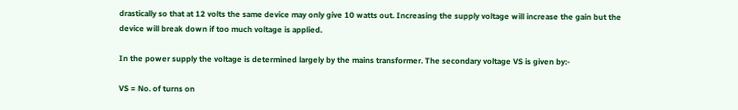drastically so that at 12 volts the same device may only give 10 watts out. Increasing the supply voltage will increase the gain but the device will break down if too much voltage is applied.

In the power supply the voltage is determined largely by the mains transformer. The secondary voltage VS is given by:-

VS = No. of turns on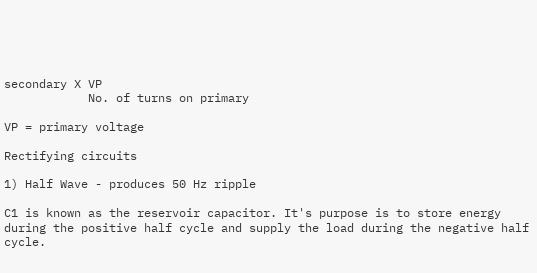secondary X VP
            No. of turns on primary

VP = primary voltage

Rectifying circuits

1) Half Wave - produces 50 Hz ripple

C1 is known as the reservoir capacitor. It's purpose is to store energy during the positive half cycle and supply the load during the negative half cycle.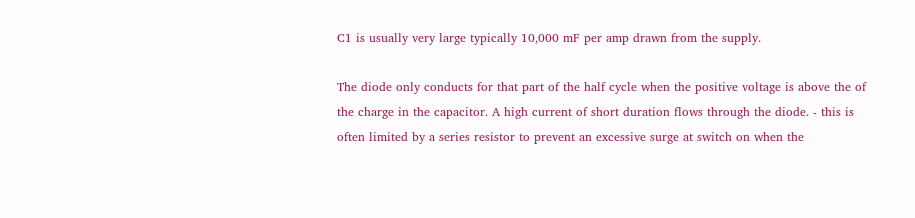C1 is usually very large typically 10,000 mF per amp drawn from the supply.

The diode only conducts for that part of the half cycle when the positive voltage is above the of the charge in the capacitor. A high current of short duration flows through the diode. - this is often limited by a series resistor to prevent an excessive surge at switch on when the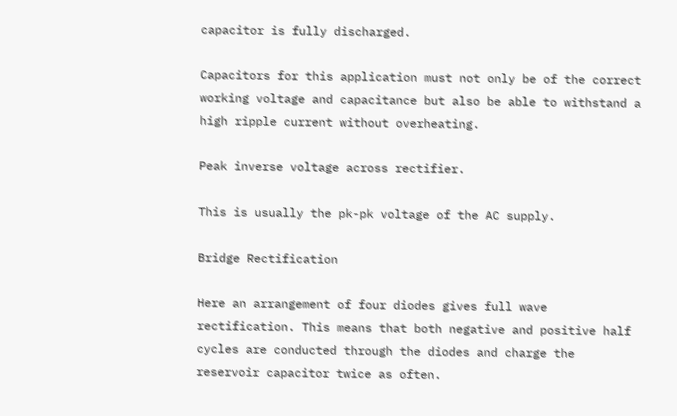capacitor is fully discharged.

Capacitors for this application must not only be of the correct working voltage and capacitance but also be able to withstand a high ripple current without overheating.

Peak inverse voltage across rectifier.

This is usually the pk-pk voltage of the AC supply.

Bridge Rectification

Here an arrangement of four diodes gives full wave rectification. This means that both negative and positive half cycles are conducted through the diodes and charge the reservoir capacitor twice as often.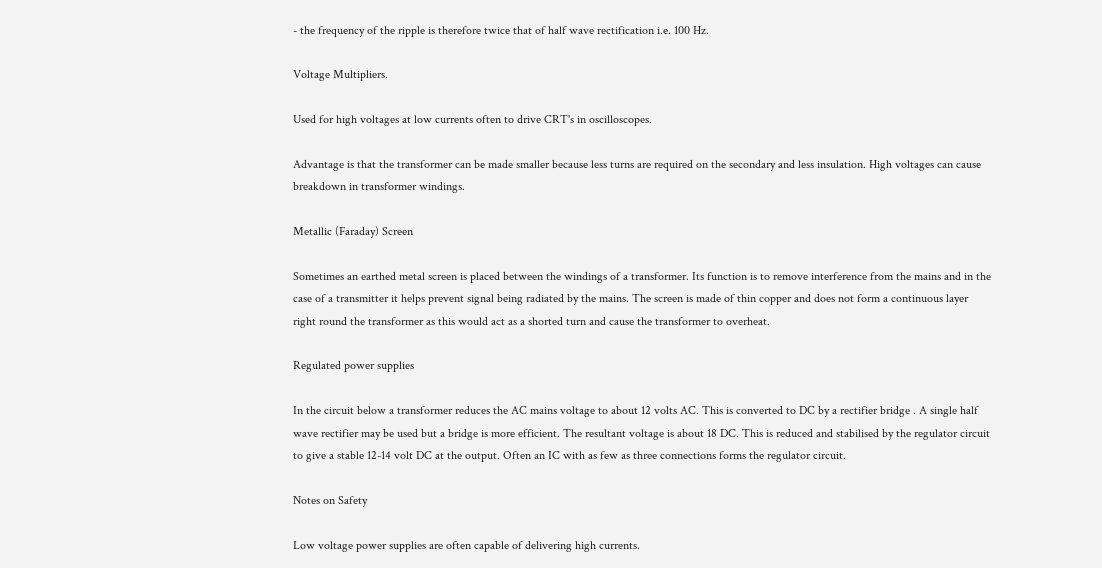- the frequency of the ripple is therefore twice that of half wave rectification i.e. 100 Hz.

Voltage Multipliers.

Used for high voltages at low currents often to drive CRT's in oscilloscopes.

Advantage is that the transformer can be made smaller because less turns are required on the secondary and less insulation. High voltages can cause breakdown in transformer windings.

Metallic (Faraday) Screen

Sometimes an earthed metal screen is placed between the windings of a transformer. Its function is to remove interference from the mains and in the case of a transmitter it helps prevent signal being radiated by the mains. The screen is made of thin copper and does not form a continuous layer right round the transformer as this would act as a shorted turn and cause the transformer to overheat.

Regulated power supplies

In the circuit below a transformer reduces the AC mains voltage to about 12 volts AC. This is converted to DC by a rectifier bridge . A single half wave rectifier may be used but a bridge is more efficient. The resultant voltage is about 18 DC. This is reduced and stabilised by the regulator circuit to give a stable 12-14 volt DC at the output. Often an IC with as few as three connections forms the regulator circuit.

Notes on Safety

Low voltage power supplies are often capable of delivering high currents.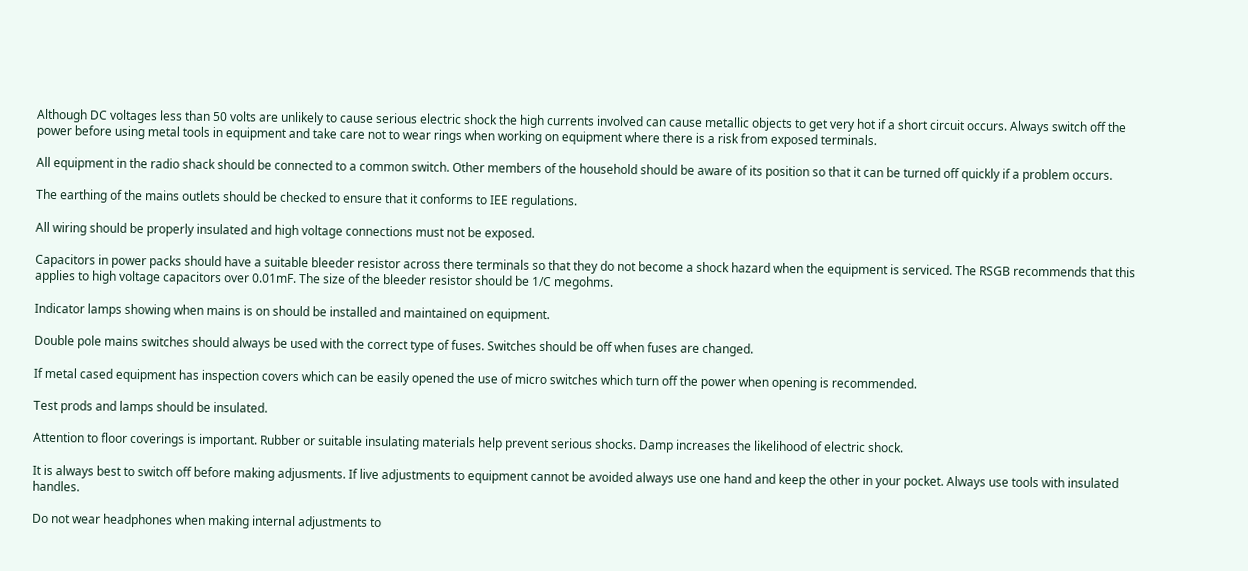Although DC voltages less than 50 volts are unlikely to cause serious electric shock the high currents involved can cause metallic objects to get very hot if a short circuit occurs. Always switch off the power before using metal tools in equipment and take care not to wear rings when working on equipment where there is a risk from exposed terminals.

All equipment in the radio shack should be connected to a common switch. Other members of the household should be aware of its position so that it can be turned off quickly if a problem occurs.

The earthing of the mains outlets should be checked to ensure that it conforms to IEE regulations.

All wiring should be properly insulated and high voltage connections must not be exposed.

Capacitors in power packs should have a suitable bleeder resistor across there terminals so that they do not become a shock hazard when the equipment is serviced. The RSGB recommends that this applies to high voltage capacitors over 0.01mF. The size of the bleeder resistor should be 1/C megohms.

Indicator lamps showing when mains is on should be installed and maintained on equipment.

Double pole mains switches should always be used with the correct type of fuses. Switches should be off when fuses are changed.

If metal cased equipment has inspection covers which can be easily opened the use of micro switches which turn off the power when opening is recommended.

Test prods and lamps should be insulated.

Attention to floor coverings is important. Rubber or suitable insulating materials help prevent serious shocks. Damp increases the likelihood of electric shock.

It is always best to switch off before making adjusments. If live adjustments to equipment cannot be avoided always use one hand and keep the other in your pocket. Always use tools with insulated handles.

Do not wear headphones when making internal adjustments to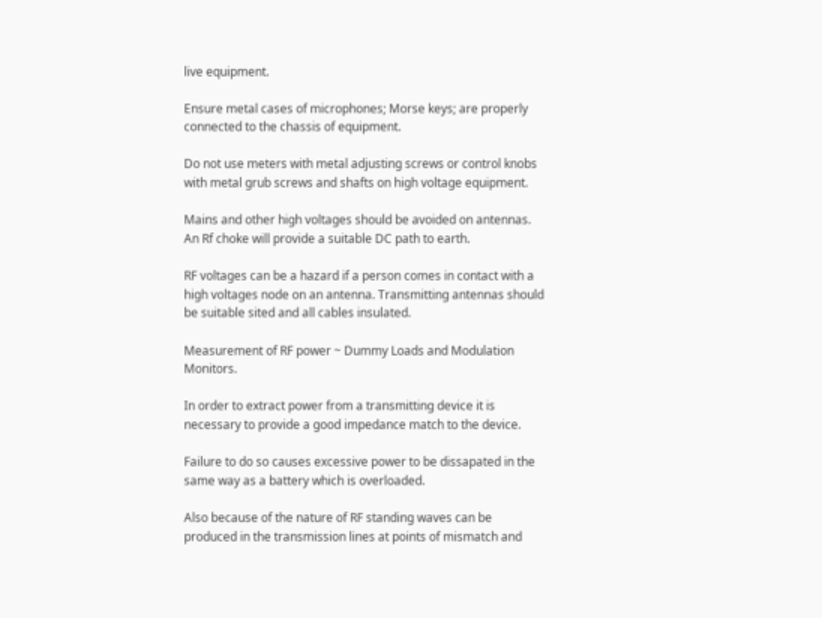live equipment.

Ensure metal cases of microphones; Morse keys; are properly connected to the chassis of equipment.

Do not use meters with metal adjusting screws or control knobs with metal grub screws and shafts on high voltage equipment.

Mains and other high voltages should be avoided on antennas. An Rf choke will provide a suitable DC path to earth.

RF voltages can be a hazard if a person comes in contact with a high voltages node on an antenna. Transmitting antennas should be suitable sited and all cables insulated.

Measurement of RF power ~ Dummy Loads and Modulation Monitors.

In order to extract power from a transmitting device it is necessary to provide a good impedance match to the device.

Failure to do so causes excessive power to be dissapated in the same way as a battery which is overloaded.

Also because of the nature of RF standing waves can be produced in the transmission lines at points of mismatch and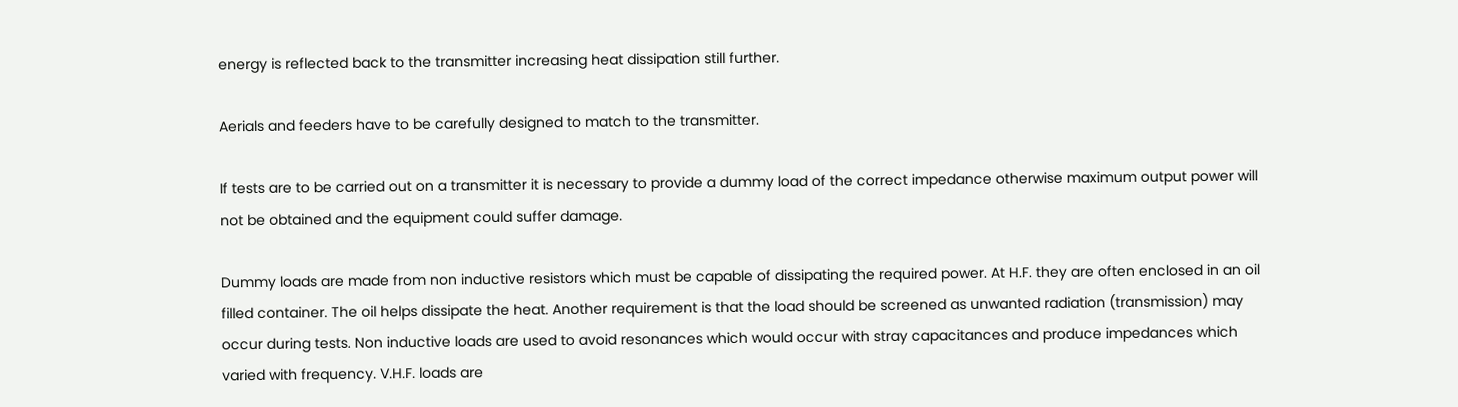energy is reflected back to the transmitter increasing heat dissipation still further.

Aerials and feeders have to be carefully designed to match to the transmitter.

If tests are to be carried out on a transmitter it is necessary to provide a dummy load of the correct impedance otherwise maximum output power will not be obtained and the equipment could suffer damage.

Dummy loads are made from non inductive resistors which must be capable of dissipating the required power. At H.F. they are often enclosed in an oil filled container. The oil helps dissipate the heat. Another requirement is that the load should be screened as unwanted radiation (transmission) may occur during tests. Non inductive loads are used to avoid resonances which would occur with stray capacitances and produce impedances which varied with frequency. V.H.F. loads are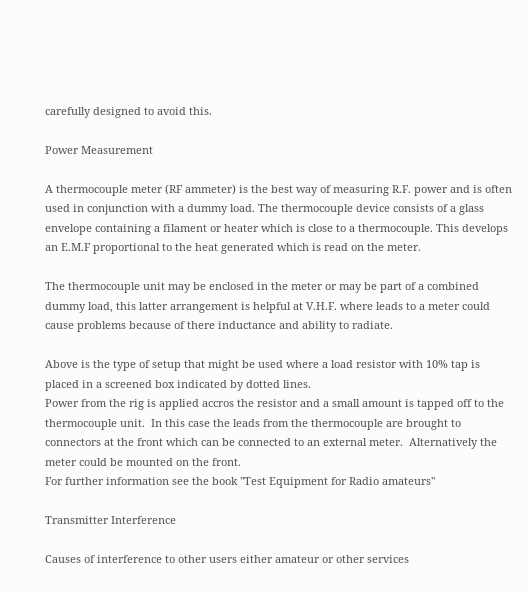carefully designed to avoid this.

Power Measurement

A thermocouple meter (RF ammeter) is the best way of measuring R.F. power and is often used in conjunction with a dummy load. The thermocouple device consists of a glass envelope containing a filament or heater which is close to a thermocouple. This develops an E.M.F proportional to the heat generated which is read on the meter.

The thermocouple unit may be enclosed in the meter or may be part of a combined dummy load, this latter arrangement is helpful at V.H.F. where leads to a meter could cause problems because of there inductance and ability to radiate.

Above is the type of setup that might be used where a load resistor with 10% tap is placed in a screened box indicated by dotted lines.
Power from the rig is applied accros the resistor and a small amount is tapped off to the thermocouple unit.  In this case the leads from the thermocouple are brought to connectors at the front which can be connected to an external meter.  Alternatively the meter could be mounted on the front.
For further information see the book "Test Equipment for Radio amateurs"

Transmitter Interference

Causes of interference to other users either amateur or other services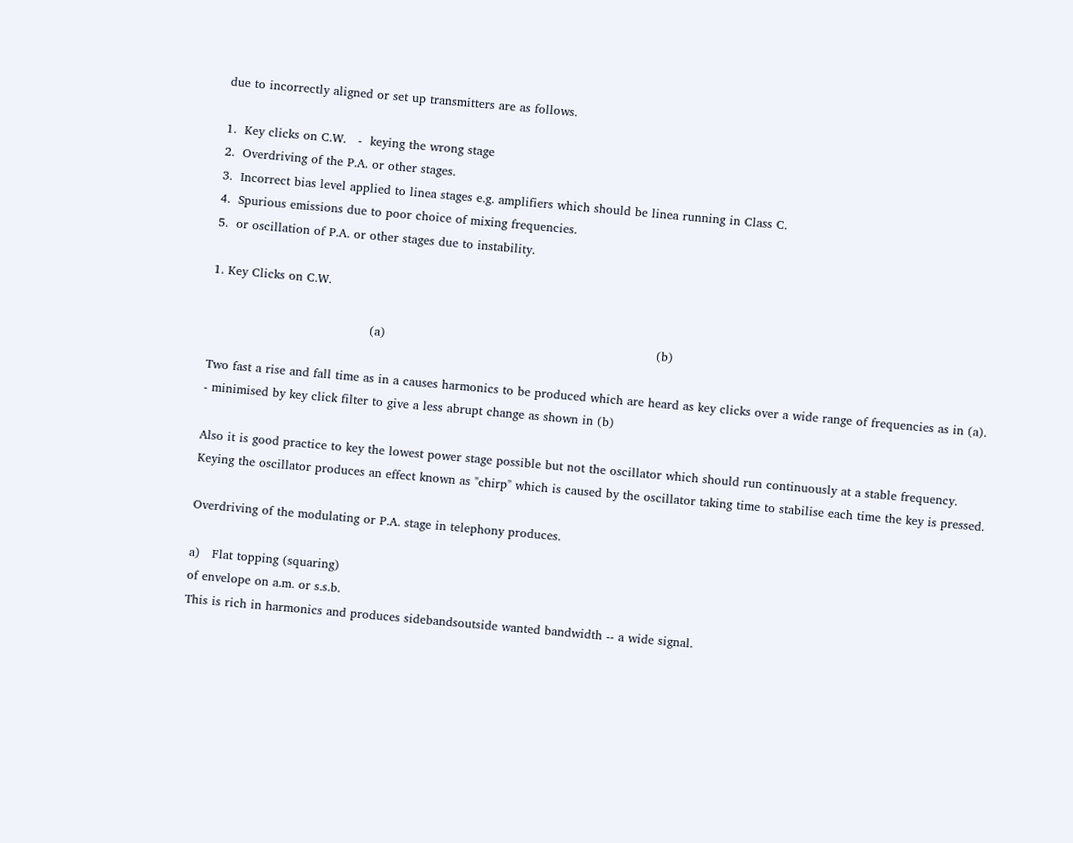due to incorrectly aligned or set up transmitters are as follows.

1.  Key clicks on C.W.   -  keying the wrong stage
2.  Overdriving of the P.A. or other stages.
3.  Incorrect bias level applied to linea stages e.g. amplifiers which should be linea running in Class C.
4.  Spurious emissions due to poor choice of mixing frequencies.
5.  or oscillation of P.A. or other stages due to instability.

1. Key Clicks on C.W.

                                        (a)                                                                    (b)

Two fast a rise and fall time as in a causes harmonics to be produced which are heard as key clicks over a wide range of frequencies as in (a).
- minimised by key click filter to give a less abrupt change as shown in (b)

Also it is good practice to key the lowest power stage possible but not the oscillator which should run continuously at a stable frequency.
Keying the oscillator produces an effect known as "chirp" which is caused by the oscillator taking time to stabilise each time the key is pressed.

Overdriving of the modulating or P.A. stage in telephony produces.

a)   Flat topping (squaring)
of envelope on a.m. or s.s.b.
This is rich in harmonics and produces sidebandsoutside wanted bandwidth -- a wide signal.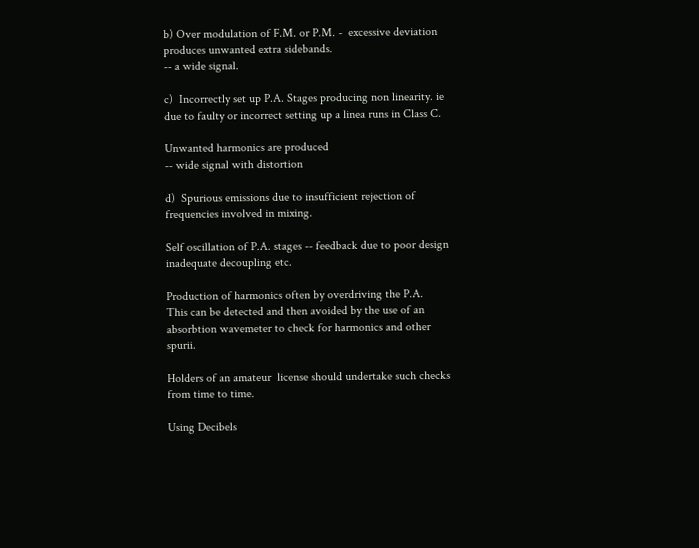b) Over modulation of F.M. or P.M. -  excessive deviation produces unwanted extra sidebands.
-- a wide signal.

c)  Incorrectly set up P.A. Stages producing non linearity. ie due to faulty or incorrect setting up a linea runs in Class C.

Unwanted harmonics are produced
-- wide signal with distortion

d)  Spurious emissions due to insufficient rejection of frequencies involved in mixing.

Self oscillation of P.A. stages -- feedback due to poor design inadequate decoupling etc.

Production of harmonics often by overdriving the P.A.
This can be detected and then avoided by the use of an absorbtion wavemeter to check for harmonics and other spurii.

Holders of an amateur  license should undertake such checks from time to time.

Using Decibels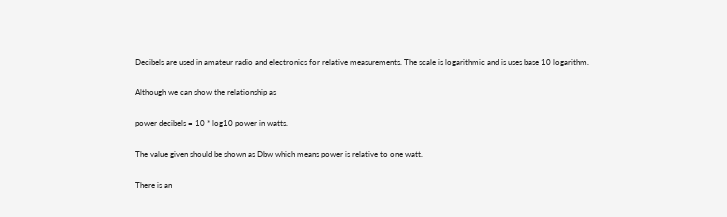Decibels are used in amateur radio and electronics for relative measurements. The scale is logarithmic and is uses base 10 logarithm.

Although we can show the relationship as

power decibels = 10 * log10 power in watts.

The value given should be shown as Dbw which means power is relative to one watt.

There is an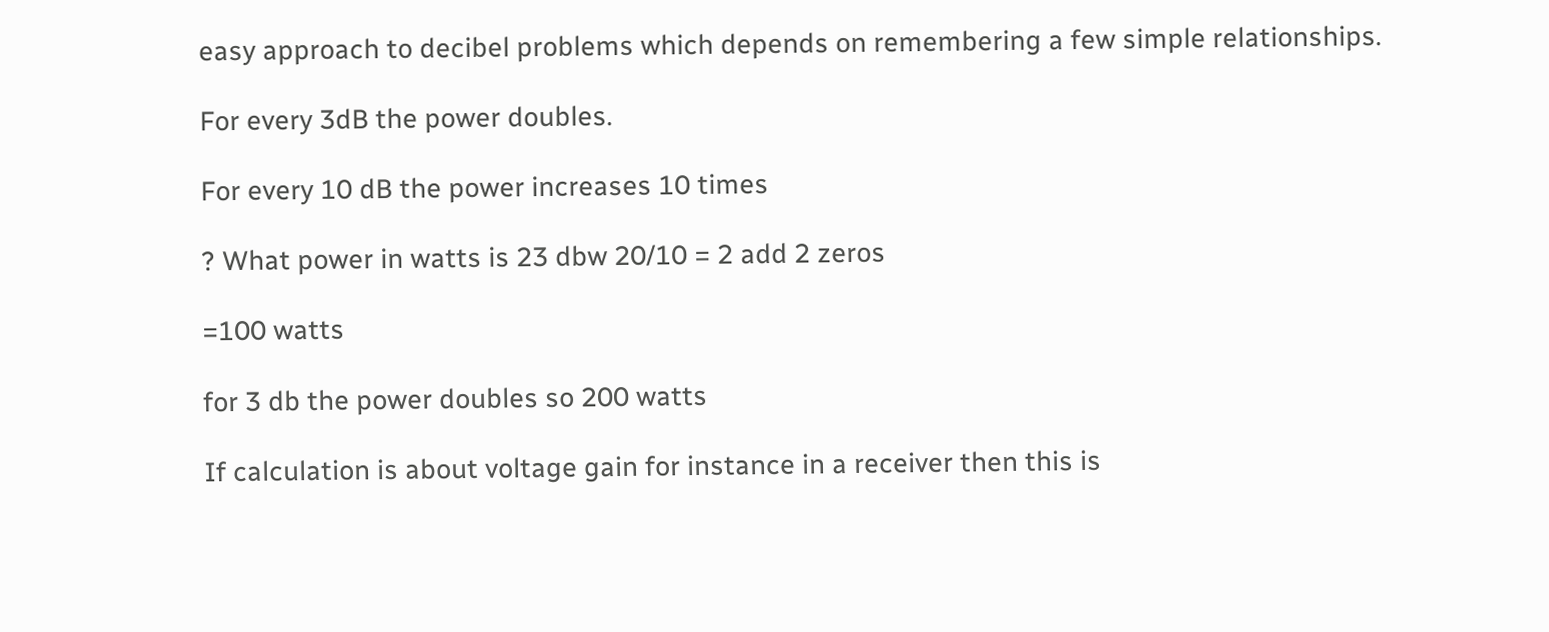easy approach to decibel problems which depends on remembering a few simple relationships.

For every 3dB the power doubles.

For every 10 dB the power increases 10 times

? What power in watts is 23 dbw 20/10 = 2 add 2 zeros

=100 watts

for 3 db the power doubles so 200 watts

If calculation is about voltage gain for instance in a receiver then this is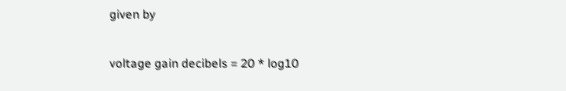given by

voltage gain decibels = 20 * log10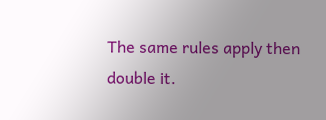The same rules apply then double it.